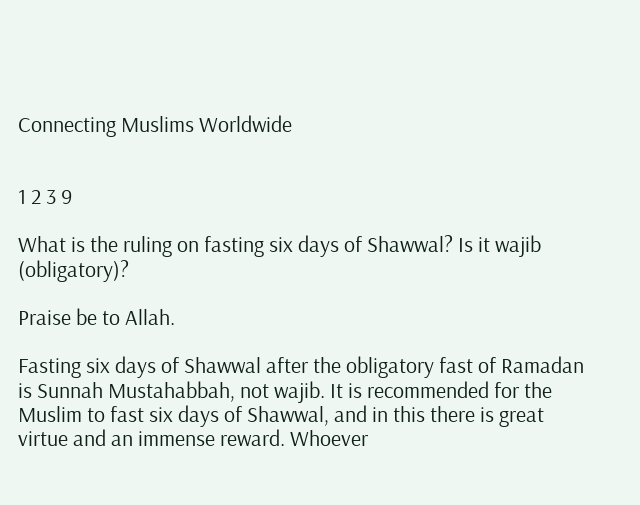Connecting Muslims Worldwide


1 2 3 9

What is the ruling on fasting six days of Shawwal? Is it wajib (obligatory)?

Praise be to Allah.

Fasting six days of Shawwal after the obligatory fast of Ramadan is Sunnah Mustahabbah, not wajib. It is recommended for the Muslim to fast six days of Shawwal, and in this there is great virtue and an immense reward. Whoever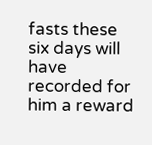fasts these six days will have recorded for him a reward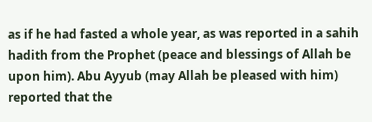as if he had fasted a whole year, as was reported in a sahih hadith from the Prophet (peace and blessings of Allah be upon him). Abu Ayyub (may Allah be pleased with him) reported that the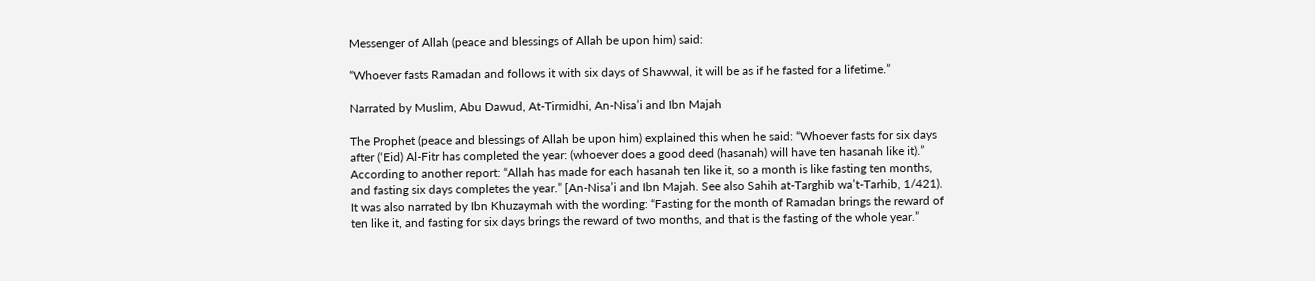Messenger of Allah (peace and blessings of Allah be upon him) said:

“Whoever fasts Ramadan and follows it with six days of Shawwal, it will be as if he fasted for a lifetime.”

Narrated by Muslim, Abu Dawud, At-Tirmidhi, An-Nisa’i and Ibn Majah

The Prophet (peace and blessings of Allah be upon him) explained this when he said: “Whoever fasts for six days after (‘Eid) Al-Fitr has completed the year: (whoever does a good deed (hasanah) will have ten hasanah like it).” According to another report: “Allah has made for each hasanah ten like it, so a month is like fasting ten months, and fasting six days completes the year.” [An-Nisa’i and Ibn Majah. See also Sahih at-Targhib wa’t-Tarhib, 1/421). It was also narrated by Ibn Khuzaymah with the wording: “Fasting for the month of Ramadan brings the reward of ten like it, and fasting for six days brings the reward of two months, and that is the fasting of the whole year.”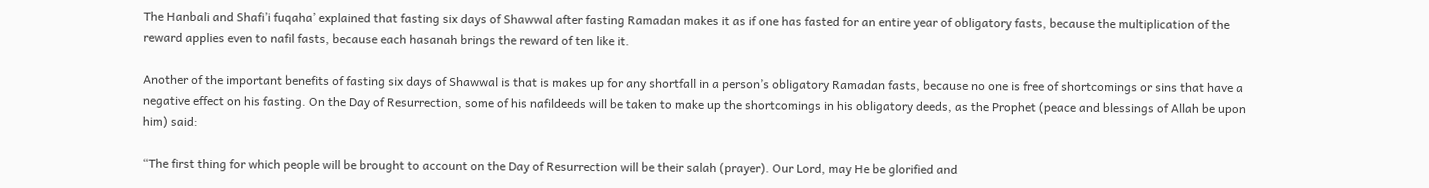The Hanbali and Shafi’i fuqaha’ explained that fasting six days of Shawwal after fasting Ramadan makes it as if one has fasted for an entire year of obligatory fasts, because the multiplication of the reward applies even to nafil fasts, because each hasanah brings the reward of ten like it.

Another of the important benefits of fasting six days of Shawwal is that is makes up for any shortfall in a person’s obligatory Ramadan fasts, because no one is free of shortcomings or sins that have a negative effect on his fasting. On the Day of Resurrection, some of his nafildeeds will be taken to make up the shortcomings in his obligatory deeds, as the Prophet (peace and blessings of Allah be upon him) said:

“The first thing for which people will be brought to account on the Day of Resurrection will be their salah (prayer). Our Lord, may He be glorified and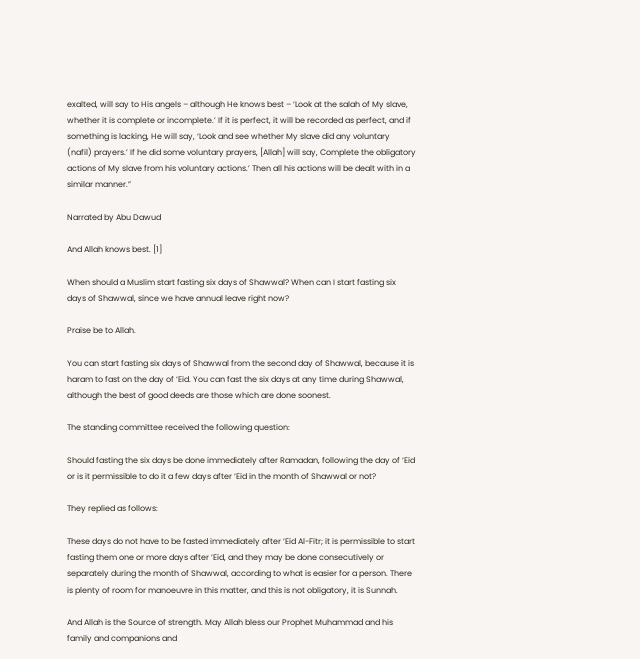exalted, will say to His angels – although He knows best – ‘Look at the salah of My slave, whether it is complete or incomplete.’ If it is perfect, it will be recorded as perfect, and if something is lacking, He will say, ‘Look and see whether My slave did any voluntary (nafil) prayers.’ If he did some voluntary prayers, [Allah] will say, Complete the obligatory actions of My slave from his voluntary actions.’ Then all his actions will be dealt with in a similar manner.”

Narrated by Abu Dawud

And Allah knows best. [1]

When should a Muslim start fasting six days of Shawwal? When can I start fasting six days of Shawwal, since we have annual leave right now?

Praise be to Allah.

You can start fasting six days of Shawwal from the second day of Shawwal, because it is haram to fast on the day of ‘Eid. You can fast the six days at any time during Shawwal, although the best of good deeds are those which are done soonest.

The standing committee received the following question:

Should fasting the six days be done immediately after Ramadan, following the day of ‘Eid or is it permissible to do it a few days after ‘Eid in the month of Shawwal or not?

They replied as follows:

These days do not have to be fasted immediately after ‘Eid Al-Fitr; it is permissible to start fasting them one or more days after ‘Eid, and they may be done consecutively or separately during the month of Shawwal, according to what is easier for a person. There is plenty of room for manoeuvre in this matter, and this is not obligatory, it is Sunnah.

And Allah is the Source of strength. May Allah bless our Prophet Muhammad and his family and companions and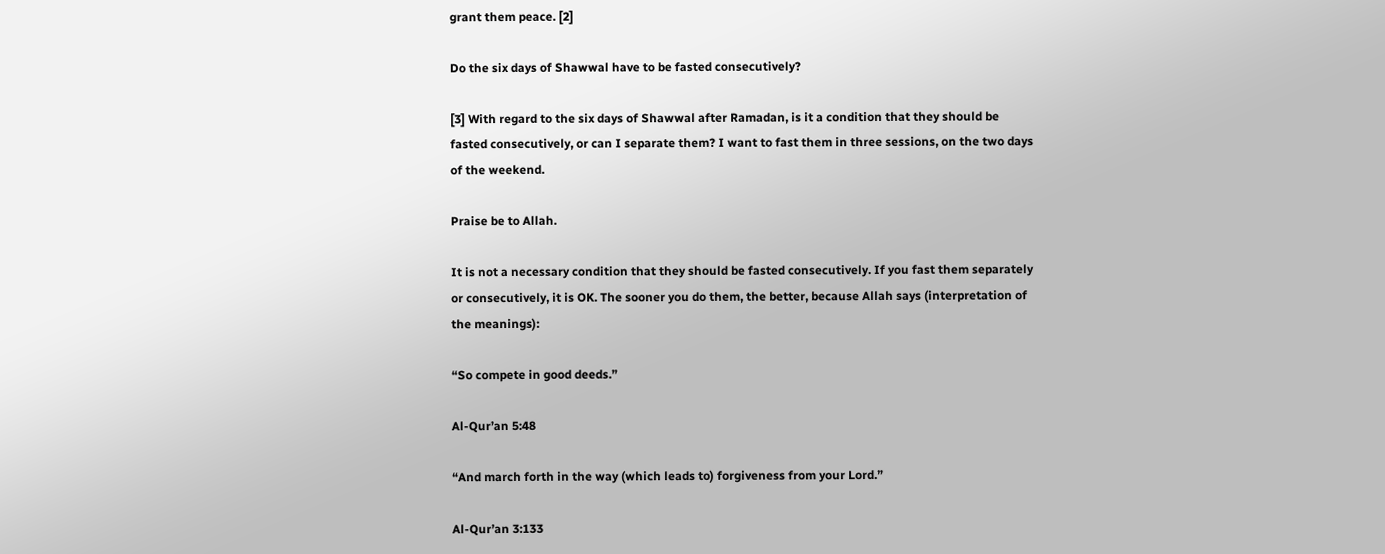grant them peace. [2]

Do the six days of Shawwal have to be fasted consecutively?

[3] With regard to the six days of Shawwal after Ramadan, is it a condition that they should be fasted consecutively, or can I separate them? I want to fast them in three sessions, on the two days of the weekend.

Praise be to Allah.

It is not a necessary condition that they should be fasted consecutively. If you fast them separately or consecutively, it is OK. The sooner you do them, the better, because Allah says (interpretation of the meanings):

“So compete in good deeds.”

Al-Qur’an 5:48

“And march forth in the way (which leads to) forgiveness from your Lord.”

Al-Qur’an 3:133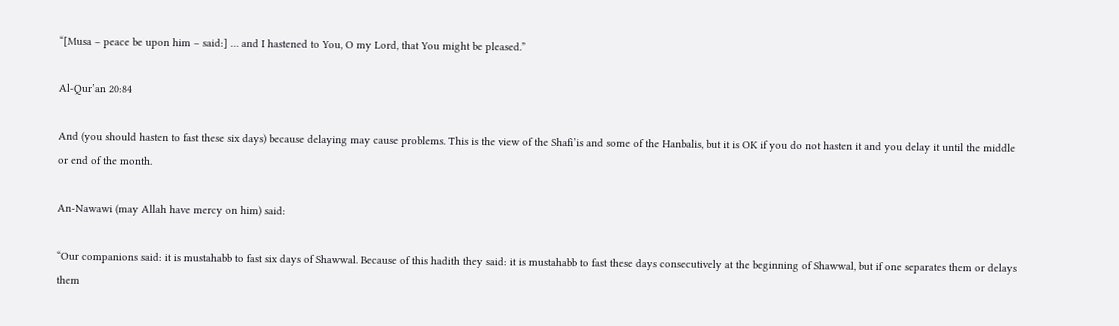“[Musa – peace be upon him – said:] … and I hastened to You, O my Lord, that You might be pleased.”

Al-Qur’an 20:84

And (you should hasten to fast these six days) because delaying may cause problems. This is the view of the Shafi’is and some of the Hanbalis, but it is OK if you do not hasten it and you delay it until the middle or end of the month.

An-Nawawi (may Allah have mercy on him) said:

“Our companions said: it is mustahabb to fast six days of Shawwal. Because of this hadith they said: it is mustahabb to fast these days consecutively at the beginning of Shawwal, but if one separates them or delays them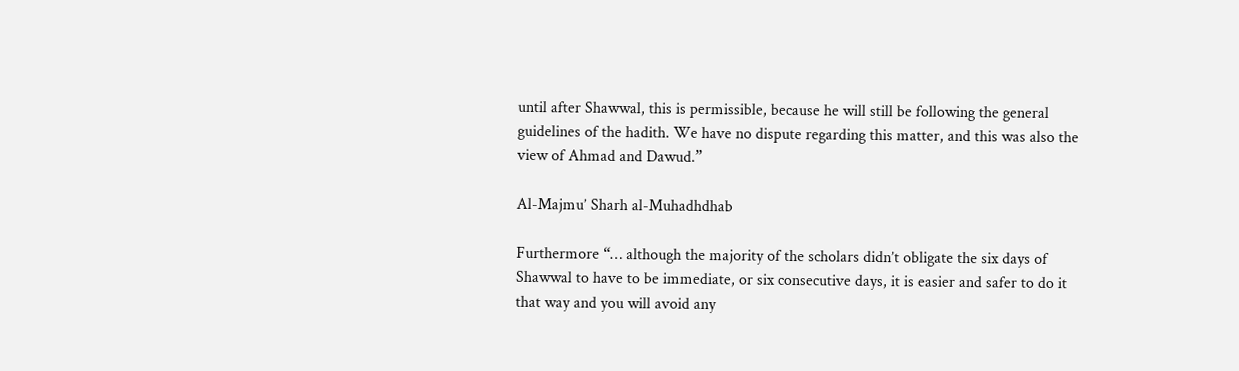until after Shawwal, this is permissible, because he will still be following the general guidelines of the hadith. We have no dispute regarding this matter, and this was also the view of Ahmad and Dawud.”

Al-Majmu’ Sharh al-Muhadhdhab

Furthermore “… although the majority of the scholars didn’t obligate the six days of Shawwal to have to be immediate, or six consecutive days, it is easier and safer to do it that way and you will avoid any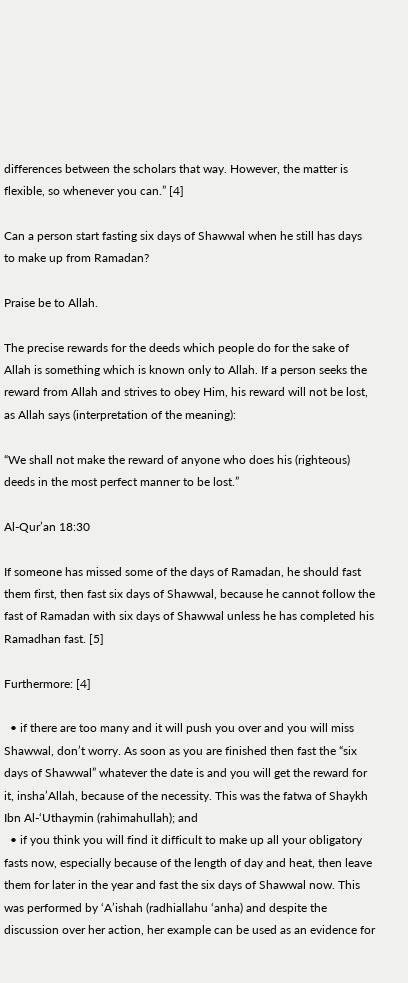differences between the scholars that way. However, the matter is flexible, so whenever you can.” [4]

Can a person start fasting six days of Shawwal when he still has days to make up from Ramadan?

Praise be to Allah.

The precise rewards for the deeds which people do for the sake of Allah is something which is known only to Allah. If a person seeks the reward from Allah and strives to obey Him, his reward will not be lost, as Allah says (interpretation of the meaning):

“We shall not make the reward of anyone who does his (righteous) deeds in the most perfect manner to be lost.”

Al-Qur’an 18:30

If someone has missed some of the days of Ramadan, he should fast them first, then fast six days of Shawwal, because he cannot follow the fast of Ramadan with six days of Shawwal unless he has completed his Ramadhan fast. [5]

Furthermore: [4]

  • if there are too many and it will push you over and you will miss Shawwal, don’t worry. As soon as you are finished then fast the “six days of Shawwal” whatever the date is and you will get the reward for it, insha’Allah, because of the necessity. This was the fatwa of Shaykh Ibn Al-‘Uthaymin (rahimahullah); and
  • if you think you will find it difficult to make up all your obligatory fasts now, especially because of the length of day and heat, then leave them for later in the year and fast the six days of Shawwal now. This was performed by ‘A’ishah (radhiallahu ‘anha) and despite the discussion over her action, her example can be used as an evidence for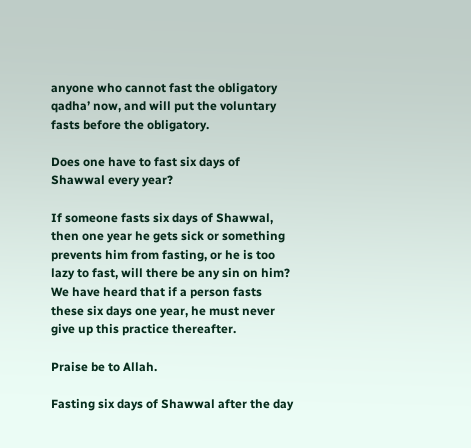anyone who cannot fast the obligatory qadha’ now, and will put the voluntary fasts before the obligatory.

Does one have to fast six days of Shawwal every year?

If someone fasts six days of Shawwal, then one year he gets sick or something prevents him from fasting, or he is too lazy to fast, will there be any sin on him? We have heard that if a person fasts these six days one year, he must never give up this practice thereafter.

Praise be to Allah.

Fasting six days of Shawwal after the day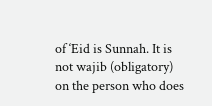of ‘Eid is Sunnah. It is not wajib (obligatory) on the person who does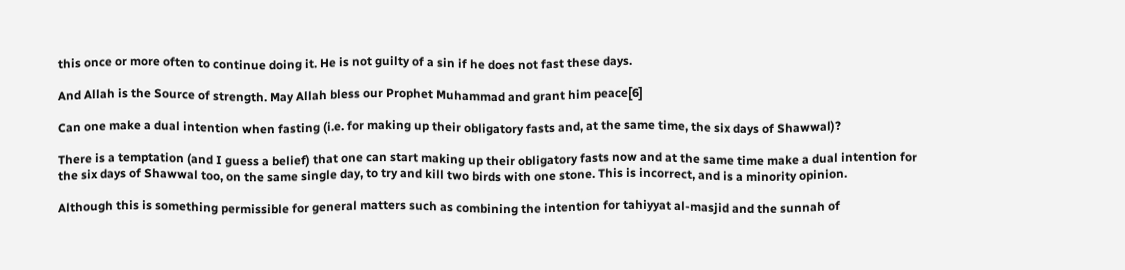this once or more often to continue doing it. He is not guilty of a sin if he does not fast these days.

And Allah is the Source of strength. May Allah bless our Prophet Muhammad and grant him peace[6]

Can one make a dual intention when fasting (i.e. for making up their obligatory fasts and, at the same time, the six days of Shawwal)?

There is a temptation (and I guess a belief) that one can start making up their obligatory fasts now and at the same time make a dual intention for the six days of Shawwal too, on the same single day, to try and kill two birds with one stone. This is incorrect, and is a minority opinion.

Although this is something permissible for general matters such as combining the intention for tahiyyat al-masjid and the sunnah of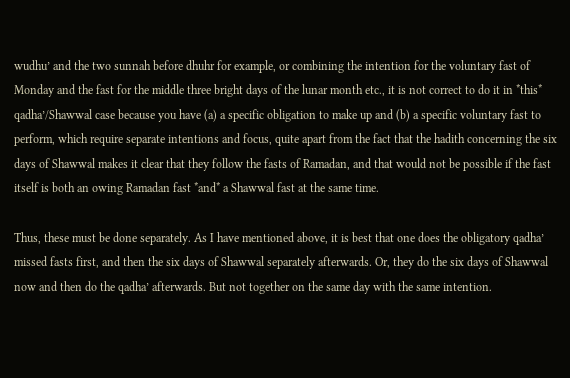wudhu’ and the two sunnah before dhuhr for example, or combining the intention for the voluntary fast of Monday and the fast for the middle three bright days of the lunar month etc., it is not correct to do it in *this* qadha’/Shawwal case because you have (a) a specific obligation to make up and (b) a specific voluntary fast to perform, which require separate intentions and focus, quite apart from the fact that the hadith concerning the six days of Shawwal makes it clear that they follow the fasts of Ramadan, and that would not be possible if the fast itself is both an owing Ramadan fast *and* a Shawwal fast at the same time.

Thus, these must be done separately. As I have mentioned above, it is best that one does the obligatory qadha’ missed fasts first, and then the six days of Shawwal separately afterwards. Or, they do the six days of Shawwal now and then do the qadha’ afterwards. But not together on the same day with the same intention.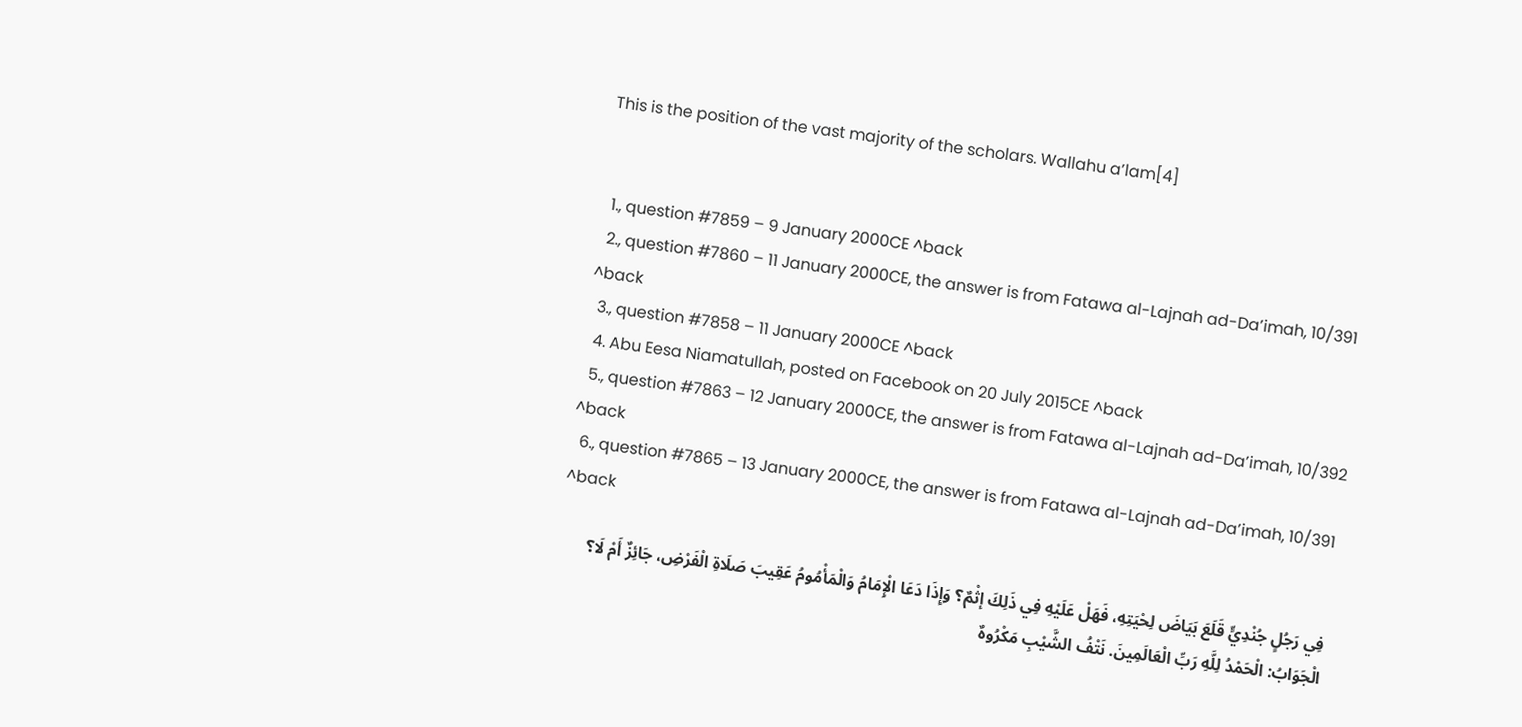This is the position of the vast majority of the scholars. Wallahu a’lam[4]


  1., question #7859 – 9 January 2000CE ^back
  2., question #7860 – 11 January 2000CE, the answer is from Fatawa al-Lajnah ad-Da’imah, 10/391 ^back
  3., question #7858 – 11 January 2000CE ^back
  4. Abu Eesa Niamatullah, posted on Facebook on 20 July 2015CE ^back
  5., question #7863 – 12 January 2000CE, the answer is from Fatawa al-Lajnah ad-Da’imah, 10/392 ^back
  6., question #7865 – 13 January 2000CE, the answer is from Fatawa al-Lajnah ad-Da’imah, 10/391 ^back

فِي رَجُلٍ جُنْدِيٍّ قَلَعَ بَيَاضَ لِحْيَتِهِ، فَهَلْ عَلَيْهِ فِي ذَلِكَ إثْمٌ؟ وَإِذَا دَعَا الْإِمَامُ وَالْمَأْمُومُ عَقِيبَ صَلَاةِ الْفَرْضِ، جَائِزٌ أَمْ لَا؟
الْجَوَابُ: الْحَمْدُ لِلَّهِ رَبِّ الْعَالَمِينَ. نَتْفُ الشَّيْبِ مَكْرُوهٌ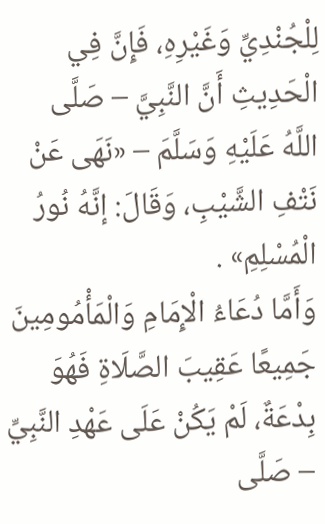لِلْجُنْدِيِّ وَغَيْرِهِ، فَإِنَّ فِي الْحَدِيثِ أَنَّ النَّبِيَّ – صَلَّى اللَّهُ عَلَيْهِ وَسَلَّمَ – «نَهَى عَنْ نَتْفِ الشَّيْبِ، وَقَالَ: إنَّهُ نُورُ الْمُسْلِمِ» .
وَأَمَّا دُعَاءُ الْإِمَامِ وَالْمَأْمُومِينَ جَمِيعًا عَقِيبَ الصَّلَاةِ فَهُوَ بِدْعَةٌ، لَمْ يَكُنْ عَلَى عَهْدِ النَّبِيِّ – صَلَّى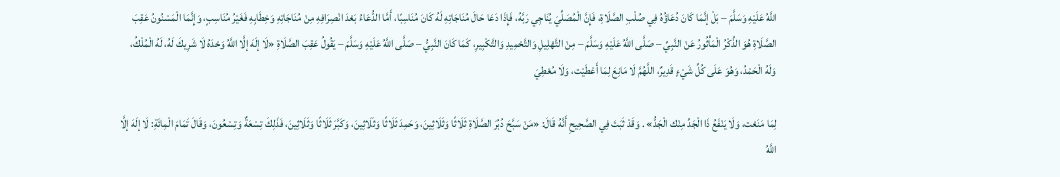اللَّهُ عَلَيْهِ وَسَلَّمَ – بَلْ إنَّمَا كَانَ دُعَاؤُهُ فِي صُلْبِ الصَّلَاةِ، فَإِنَّ الْمُصَلِّيَ يُنَاجِي رَبَّهُ، فَإِذَا دَعَا حَالَ مُنَاجَاتِهِ لَهُ كَانَ مُنَاسِبًا، أَمَّا الدُّعَاءُ بَعْدَ انْصِرَافِهِ مِنْ مُنَاجَاتِهِ وَخِطَابِهِ فَغَيْرُ مُنَاسِبٍ، وَإِنَّمَا الْمَسْنُونُ عَقِبَ الصَّلَاةِ هُوَ الذِّكْرُ الْمَأْثُورُ عَنْ النَّبِيِّ – صَلَّى اللَّهُ عَلَيْهِ وَسَلَّمَ – مِنْ التَّهْلِيلِ وَالتَّحْمِيدِ وَالتَّكْبِيرِ، كَمَا كَانَ النَّبِيُّ – صَلَّى اللَّهُ عَلَيْهِ وَسَلَّمَ – يَقُولُ عَقِبَ الصَّلَاةِ «لَا إلَهَ إلَّا اللَّهُ وَحْدَهُ لَا شَرِيكَ لَهُ، لَهُ الْمُلْكُ، وَلَهُ الْحَمْدُ، وَهُوَ عَلَى كُلِّ شَيْءٍ قَدِيرٌ، اللَّهُمَّ لَا مَانِعَ لِمَا أَعْطَيْت، وَلَا مُعْطِيَ

لِمَا مَنَعْت، وَلَا يَنْفَعُ ذَا الْجَدِّ مِنْك الْجَدُّ» . وَقَدْ ثَبَتَ فِي الصَّحِيحِ أَنَّهُ قَالَ: «مَنْ سَبَّحَ دُبُرَ الصَّلَاةِ ثَلَاثًا وَثَلَاثِينَ، وَحَمِدَ ثَلَاثًا وَثَلَاثِينَ، وَكَبَّرَ ثَلَاثًا وَثَلَاثِينَ، فَذَلِكَ تِسْعَةٌ وَتِسْعُونَ، وَقَالَ تَمَامَ الْمِائَةِ: لَا إلَهَ إلَّا اللَّهُ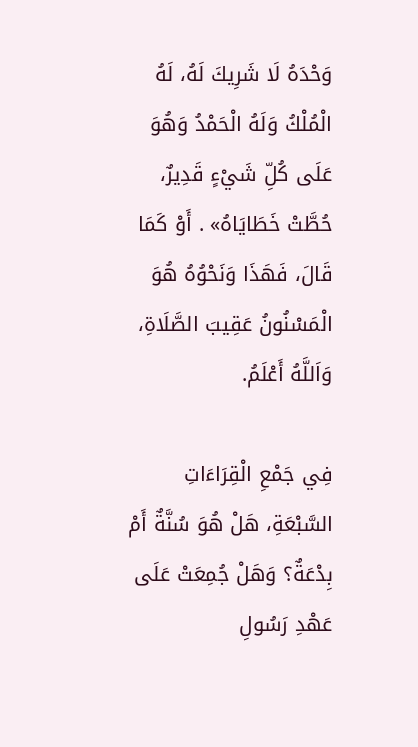وَحْدَهُ لَا شَرِيكَ لَهُ، لَهُ الْمُلْكُ وَلَهُ الْحَمْدُ وَهُوَ عَلَى كُلِّ شَيْءٍ قَدِيرٌ، حُطَّتْ خَطَايَاهُ» . أَوْ كَمَا قَالَ، فَهَذَا وَنَحْوُهُ هُوَ الْمَسْنُونُ عَقِيبَ الصَّلَاةِ، وَاَللَّهُ أَعْلَمُ.

فِي جَمْعِ الْقِرَاءَاتِ السَّبْعَةِ، هَلْ هُوَ سُنَّةٌ أَمْ بِدْعَةٌ؟ وَهَلْ جُمِعَتْ عَلَى عَهْدِ رَسُولِ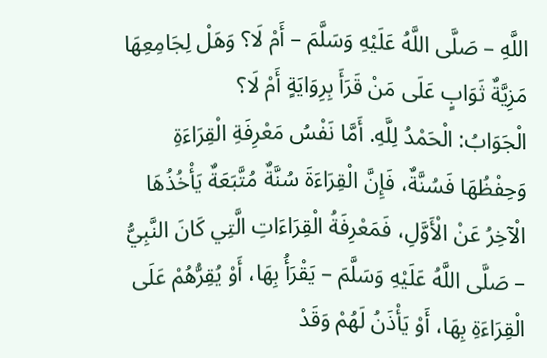اللَّهِ – صَلَّى اللَّهُ عَلَيْهِ وَسَلَّمَ – أَمْ لَا؟ وَهَلْ لِجَامِعِهَا مَزِيَّةٌ ثَوَابٍ عَلَى مَنْ قَرَأَ بِرِوَايَةٍ أَمْ لَا؟
الْجَوَابُ: الْحَمْدُ لِلَّهِ. أَمَّا نَفْسُ مَعْرِفَةِ الْقِرَاءَةِ وَحِفْظُهَا فَسُنَّةٌ، فَإِنَّ الْقِرَاءَةَ سُنَّةٌ مُتَّبَعَةٌ يَأْخُذُهَا الْآخِرُ عَنْ الْأَوَّلِ، فَمَعْرِفَةُ الْقِرَاءَاتِ الَّتِي كَانَ النَّبِيُّ – صَلَّى اللَّهُ عَلَيْهِ وَسَلَّمَ – يَقْرَأُ بِهَا، أَوْ يُقِرُّهُمْ عَلَى الْقِرَاءَةِ بِهَا، أَوْ يَأْذَنُ لَهُمْ وَقَدْ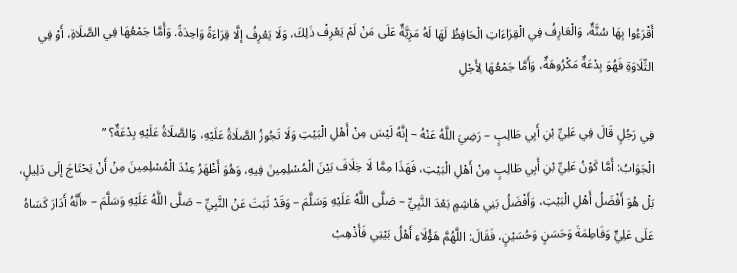أَقْرَءُوا بِهَا سُنَّةٌ، وَالْعَارِفُ فِي الْقِرَاءَاتِ الْحَافِظُ لَهَا لَهُ مَزِيَّةٌ عَلَى مَنْ لَمْ يَعْرِفْ ذَلِكَ، وَلَا يَعْرِفُ إلَّا قِرَاءَةً وَاحِدَةً. وَأَمَّا جَمْعُهَا فِي الصَّلَاةِ، أَوْ فِي التِّلَاوَةِ فَهُوَ بِدْعَةٌ مَكْرُوهَةٌ، وَأَمَّا جَمْعُهَا لِأَجْلِ

فِي رَجُلٍ قَالَ فِي عَلِيِّ بْنِ أَبِي طَالِبٍ – رَضِيَ اللَّهُ عَنْهُ – إنَّهُ لَيْسَ مِنْ أَهْلِ الْبَيْتِ وَلَا تَجُوزُ الصَّلَاةُ عَلَيْهِ، وَالصَّلَاةُ عَلَيْهِ بِدْعَةٌ؟ ”
الْجَوَابُ: أَمَّا كَوْنُ عَلِيِّ بْنِ أَبِي طَالِبٍ مِنْ أَهْلِ الْبَيْتِ، فَهَذَا مِمَّا لَا خِلَافَ بَيْنَ الْمُسْلِمِينَ فِيهِ، وَهُوَ أَظْهَرُ عِنْدَ الْمُسْلِمِينَ مِنْ أَنْ يَحْتَاجَ إلَى دَلِيلٍ، بَلْ هُوَ أَفْضَلُ أَهْلِ الْبَيْتِ، وَأَفْضَلُ بَنِي هَاشِمٍ بَعْدَ النَّبِيِّ – صَلَّى اللَّهُ عَلَيْهِ وَسَلَّمَ – وَقَدْ ثَبَتَ عَنْ النَّبِيِّ – صَلَّى اللَّهُ عَلَيْهِ وَسَلَّمَ – «أَنَّهُ أَدَارَ كَسَاهُ عَلَى عَلِيٍّ وَفَاطِمَةَ وَحَسَنٍ وَحُسَيْنٍ، فَقَالَ: اللَّهُمَّ هَؤُلَاءِ أَهْلُ بَيْتِي فَأَذْهِبْ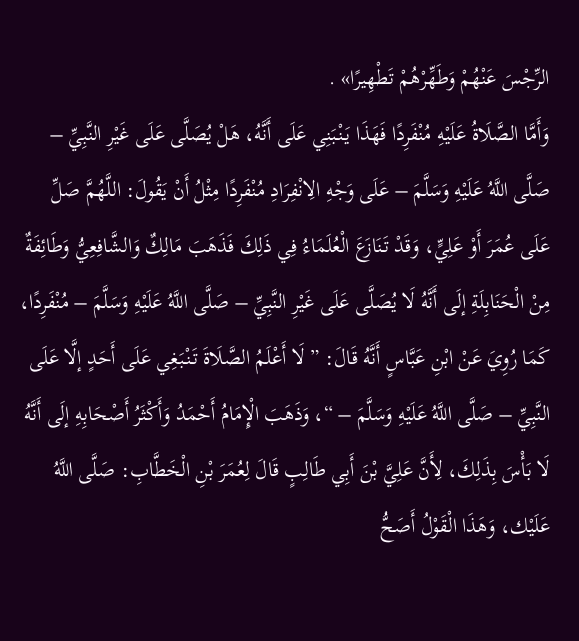الرِّجْسَ عَنْهُمْ وَطَهِّرْهُمْ تَطْهِيرًا» .
وَأَمَّا الصَّلَاةُ عَلَيْهِ مُنْفَرِدًا فَهَذَا يَنْبَنِي عَلَى أَنَّهُ، هَلْ يُصَلَّى عَلَى غَيْرِ النَّبِيِّ – صَلَّى اللَّهُ عَلَيْهِ وَسَلَّمَ – عَلَى وَجْهِ الِانْفِرَادِ مُنْفَرِدًا مِثْلُ أَنْ يَقُولَ: اللَّهُمَّ صَلِّ عَلَى عُمَرَ أَوْ عَلِيٍّ، وَقَدْ تَنَازَعَ الْعُلَمَاءُ فِي ذَلِكَ فَذَهَبَ مَالِكٌ وَالشَّافِعِيُّ وَطَائِفَةٌ مِنْ الْحَنَابِلَةِ إلَى أَنَّهُ لَا يُصَلَّى عَلَى غَيْرِ النَّبِيِّ – صَلَّى اللَّهُ عَلَيْهِ وَسَلَّمَ – مُنْفَرِدًا، كَمَا رُوِيَ عَنْ ابْنِ عَبَّاسٍ أَنَّهُ قَالَ: ” لَا أَعْلَمُ الصَّلَاةَ تَنْبَغِي عَلَى أَحَدٍ إلَّا عَلَى النَّبِيِّ – صَلَّى اللَّهُ عَلَيْهِ وَسَلَّمَ – “، وَذَهَبَ الْإِمَامُ أَحْمَدُ وَأَكْثَرُ أَصْحَابِهِ إلَى أَنَّهُ لَا بَأْسَ بِذَلِكَ، لِأَنَّ عَلِيَّ بْنَ أَبِي طَالِبٍ قَالَ لِعُمَرَ بْنِ الْخَطَّابِ: صَلَّى اللَّهُ عَلَيْك، وَهَذَا الْقَوْلُ أَصَحُّ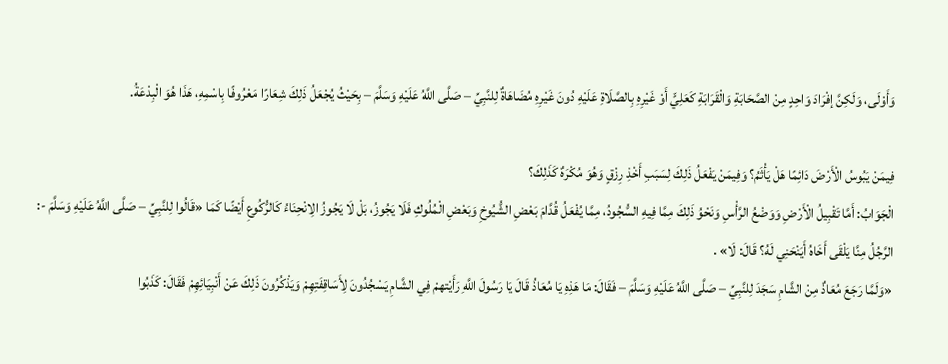وَأَوْلَى، وَلَكِنَّ إفْرَادَ وَاحِدٍ مِنْ الصَّحَابَةِ وَالْقَرَابَةِ كَعَلِيٍّ أَوْ غَيْرِهِ بِالصَّلَاةِ عَلَيْهِ دُونَ غَيْرِهِ مُضَاهَاةٌ لِلنَّبِيِّ – صَلَّى اللَّهُ عَلَيْهِ وَسَلَّمَ – بِحَيْثُ يُجْعَلُ ذَلِكَ شِعَارًا مَعْرُوفًا بِاسْمِهِ، هَذَا هُوَ الْبِدْعَةُ.

فِيمَنْ يَبُوسُ الْأَرْضَ دَائِمًا هَلْ يَأْثَمُ؟ وَفِيمَنْ يَفْعَلُ ذَلِكَ لِسَبَبِ أَخْذِ رِزْقٍ وَهُوَ مُكْرَهٌ كَذَلِكَ؟
الْجَوَابُ: أَمَّا تَقْبِيلُ الْأَرْضِ وَوَضْعُ الرَّأْسِ وَنَحْوُ ذَلِكَ مِمَّا فِيهِ السُّجُودُ، مِمَّا يُفْعَلُ قُدَّامَ بَعْضِ الشُّيُوخِ وَبَعْضِ الْمُلُوكِ فَلَا يَجُوزُ، بَلْ لَا يَجُوزُ الِانْحِنَاءُ كَالرُّكُوعِ أَيْضًا كَمَا «قَالُوا لِلنَّبِيِّ – صَلَّى اللَّهُ عَلَيْهِ وَسَلَّمَ -: الرَّجُلُ مِنَّا يَلْقَى أَخَاهُ أَيَنْحَنِي لَهُ؟ قَالَ: لَا» .
«وَلَمَّا رَجَعَ مُعَاذٌ مِنْ الشَّامِ سَجَدَ لِلنَّبِيِّ – صَلَّى اللَّهُ عَلَيْهِ وَسَلَّمَ – فَقَالَ: مَا هَذِهِ يَا مُعَاذُ قَالَ يَا رَسُولَ اللَّهِ رَأَيْتهمْ فِي الشَّامِ يَسْجُدُونَ لِأَسَاقِفَتِهِمْ وَيَذْكُرُونَ ذَلِكَ عَنْ أَنْبِيَائِهِمْ فَقَالَ: كَذَبُوا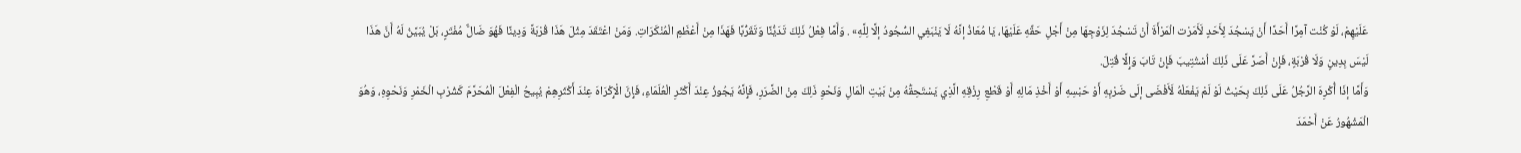عَلَيْهِمْ، لَوْ كُنْت آمِرًا أَحَدًا أَنْ يَسْجُدَ لِأَحَدٍ لَأَمَرْت الْمَرْأَةَ أَنْ تَسْجُدَ لِزَوْجِهَا مِنْ أَجْلِ حَقِّهِ عَلَيْهَا، يَا مُعَاذُ إنَّهُ لَا يَنْبَغِي السُّجُودُ إلَّا لِلَّهِ» . وَأَمَّا فِعْلُ ذَلِكَ تَدَيُّنًا وَتَقَرُّبًا فَهَذَا مِنْ أَعْظَمِ الْمُنْكَرَاتِ. وَمَنْ اعْتَقَدَ مِثْلَ هَذَا قُرْبَةً وَدِينًا فَهُوَ ضَالٌّ مُفْتَرٍ، بَلْ يُبَيَّنُ لَهُ أَنَّ هَذَا لَيْسَ بِدِينٍ وَلَا قُرْبَةٍ، فَإِنْ أَصَرَّ عَلَى ذَلِكَ اُسْتُتِيبَ فَإِنْ تَابَ وَإِلَّا قُتِلَ.
وَأَمَّا إذَا أُكْرِهَ الرَّجُلُ عَلَى ذَلِكَ بِحَيْثُ لَوْ لَمْ يَفْعَلْهُ لَأَفْضَى إلَى ضَرْبِهِ أَوْ حَبْسِهِ أَوْ أَخْذِ مَالِهِ أَوْ قَطْعِ رِزْقِهِ الَّذِي يَسْتَحِقُّهُ مِنْ بَيْتِ الْمَالِ وَنَحْوِ ذَلِكَ مِنْ الضَّرَرِ، فَإِنَّهُ يَجُوزُ عِنْدَ أَكْثَرِ الْعُلَمَاءِ، فَإِنَّ الْإِكْرَاهَ عِنْدَ أَكْثَرِهِمْ يُبِيحُ الْفِعْلَ الْمُحَرَّمَ كَشُرْبِ الْخَمْرِ وَنَحْوِهِ، وَهُوَ الْمَشْهُورُ عَنْ أَحْمَدَ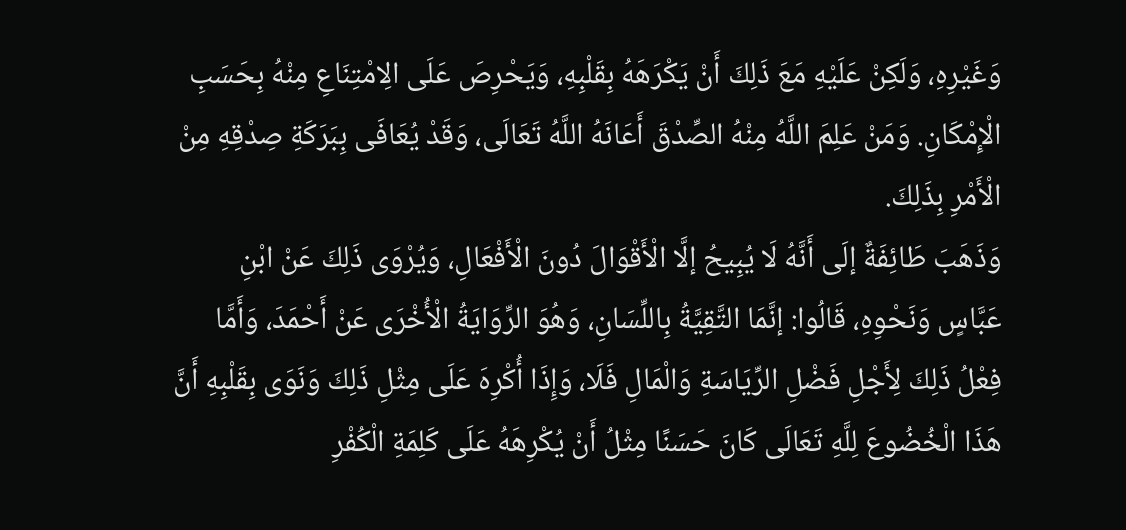وَغَيْرِهِ، وَلَكِنْ عَلَيْهِ مَعَ ذَلِكَ أَنْ يَكْرَهَهُ بِقَلْبِهِ، وَيَحْرِصَ عَلَى الِامْتِنَاعِ مِنْهُ بِحَسَبِ الْإِمْكَانِ. وَمَنْ عَلِمَ اللَّهُ مِنْهُ الصِّدْقَ أَعَانَهُ اللَّهُ تَعَالَى، وَقَدْ يُعَافَى بِبَرَكَةِ صِدْقِهِ مِنْ الْأَمْرِ بِذَلِكَ.
وَذَهَبَ طَائِفَةٌ إلَى أَنَّهُ لَا يُبِيحُ إلَّا الْأَقْوَالَ دُونَ الْأَفْعَالِ، وَيُرْوَى ذَلِكَ عَنْ ابْنِ عَبَّاسٍ وَنَحْوِهِ، قَالُوا: إنَّمَا التَّقِيَّةُ بِاللِّسَانِ، وَهُوَ الرِّوَايَةُ الْأُخْرَى عَنْ أَحْمَدَ، وَأَمَّا فِعْلُ ذَلِكَ لِأَجْلِ فَضْلِ الرِّيَاسَةِ وَالْمَالِ فَلَا، وَإِذَا أُكْرِهَ عَلَى مِثْلِ ذَلِكَ وَنَوَى بِقَلْبِهِ أَنَّ هَذَا الْخُضُوعَ لِلَّهِ تَعَالَى كَانَ حَسَنًا مِثْلُ أَنْ يُكْرِهَهُ عَلَى كَلِمَةِ الْكُفْرِ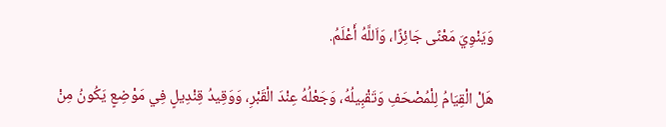وَيَنْوِيَ مَعْنًى جَائِزًا، وَاَللَّهُ أَعْلَمُ.

هَلْ الْقِيَامُ لِلْمُصْحَفِ وَتَقْبِيلُهُ، وَجَعْلُهُ عِنْدَ الْقَبْرِ، وَوَقِيدُ قِنْدِيلٍ فِي مَوْضِعٍ يَكُونُ مِنْ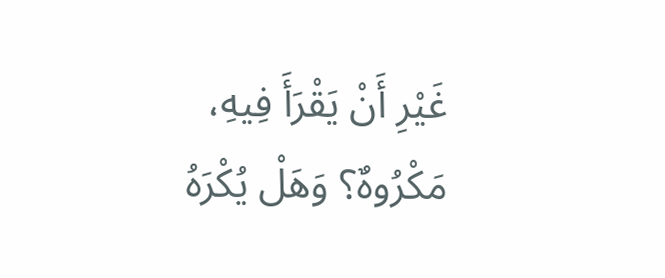غَيْرِ أَنْ يَقْرَأَ فِيهِ، مَكْرُوهٌ؟ وَهَلْ يُكْرَهُ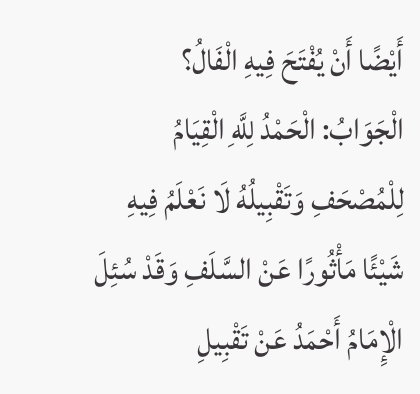أَيْضًا أَنْ يُفْتَحَ فِيهِ الْفَالُ؟
الْجَوَابُ: الْحَمْدُ لِلَّهِ الْقِيَامُ لِلْمُصْحَفِ وَتَقْبِيلُهُ لَا نَعْلَمُ فِيهِ شَيْئًا مَأْثُورًا عَنْ السَّلَفِ وَقَدْ سُئِلَ الْإِمَامُ أَحْمَدُ عَنْ تَقْبِيلِ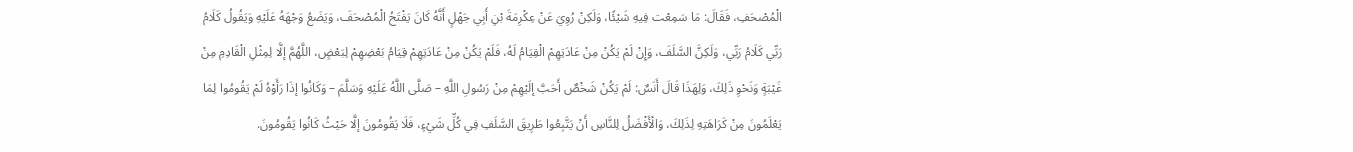الْمُصْحَفِ، فَقَالَ: مَا سَمِعْت فِيهِ شَيْئًا، وَلَكِنْ رُوِيَ عَنْ عِكْرِمَةَ بْنِ أَبِي جَهْلٍ أَنَّهُ كَانَ يَفْتَحُ الْمُصْحَفَ، وَيَضَعُ وَجْهَهُ عَلَيْهِ وَيَقُولُ كَلَامُ رَبِّي كَلَامُ رَبِّي، وَلَكِنَّ السَّلَفَ، وَإِنْ لَمْ يَكُنْ مِنْ عَادَتِهِمْ الْقِيَامُ لَهُ، فَلَمْ يَكُنْ مِنْ عَادَتِهِمْ قِيَامُ بَعْضِهِمْ لِبَعْضٍ، اللَّهُمَّ إلَّا لِمِثْلِ الْقَادِمِ مِنْ غَيْبَةٍ وَنَحْوِ ذَلِكَ، وَلِهَذَا قَالَ أَنَسٌ: لَمْ يَكُنْ شَخْصٌ أَحَبَّ إلَيْهِمْ مِنْ رَسُولِ اللَّهِ – صَلَّى اللَّهُ عَلَيْهِ وَسَلَّمَ – وَكَانُوا إذَا رَأَوْهُ لَمْ يَقُومُوا لِمَا يَعْلَمُونَ مِنْ كَرَاهَتِهِ لِذَلِكَ، وَالْأَفْضَلُ لِلنَّاسِ أَنْ يَتَّبِعُوا طَرِيقَ السَّلَفِ فِي كُلِّ شَيْءٍ، فَلَا يَقُومُونَ إلَّا حَيْثُ كَانُوا يَقُومُونَ.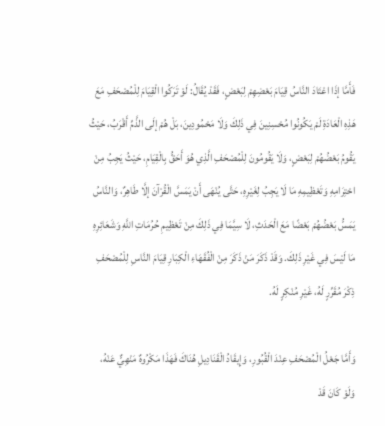فَأَمَّا إذَا اعْتَادَ النَّاسُ قِيَامَ بَعْضِهِمْ لِبَعْضٍ، فَقَدْ يُقَالُ: لَوْ تَرَكُوا الْقِيَامَ لِلْمُصْحَفِ مَعَ هَذِهِ الْعَادَةِ لَمْ يَكُونُوا مُحْسِنِينَ فِي ذَلِكَ وَلَا مَحْمُودِينَ، بَلْ هُمْ إلَى الذَّمِّ أَقْرَبُ، حَيْثُ يَقُومُ بَعْضُهُمْ لِبَعْضٍ، وَلَا يَقُومُونَ لِلْمُصْحَفِ الَّذِي هُوَ أَحَقُّ بِالْقِيَامِ، حَيْثُ يَجِبُ مِنْ احْتِرَامِهِ وَتَعْظِيمِهِ مَا لَا يَجِبُ لِغَيْرِهِ، حَتَّى يُنْهَى أَنْ يَمَسَّ الْقُرْآنَ إلَّا طَاهِرٌ، وَالنَّاسُ يَمَسُّ بَعْضُهُمْ بَعْضًا مَعَ الْحَدَثِ، لَا سِيَّمَا فِي ذَلِكَ مِنْ تَعْظِيمِ حُرُمَاتِ اللَّهِ وَشَعَائِرِهِ مَا لَيْسَ فِي غَيْرِ ذَلِكَ. وَقَدْ ذَكَرَ مَنْ ذَكَرَ مِنْ الْفُقَهَاءِ الْكِبَارِ قِيَامَ النَّاسِ لِلْمُصْحَفِ ذِكْرَ مُقَرِّرٍ لَهُ، غَيْرِ مُنْكِرٍ لَهُ.

وَأَمَّا جَعْلُ الْمُصْحَفِ عِنْدَ الْقُبُورِ، وَإِيقَادُ الْقَنَادِيلِ هُنَاكَ فَهَذَا مَكْرُوهٌ مَنْهِيٌّ عَنْهُ، وَلَوْ كَانَ قَدْ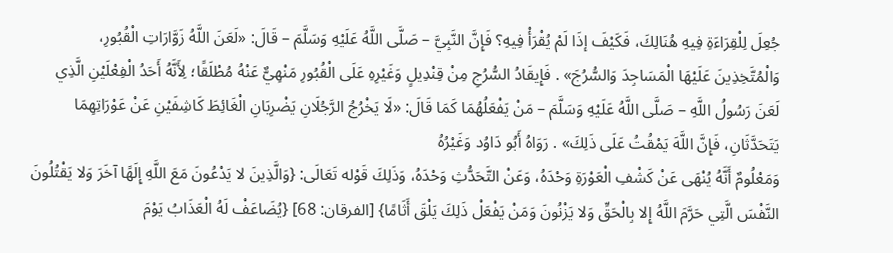جُعِلَ لِلْقِرَاءَةِ فِيهِ هُنَالِكَ، فَكَيْفَ إذَا لَمْ يُقْرَأْ فِيهِ؟ فَإِنَّ النَّبِيَّ – صَلَّى اللَّهُ عَلَيْهِ وَسَلَّمَ – قَالَ: «لَعَنَ اللَّهُ زَوَّارَاتِ الْقُبُورِ، وَالْمُتَّخِذِينَ عَلَيْهَا الْمَسَاجِدَ وَالسُّرُجَ» . فَإِيقَادُ السُّرُجِ مِنْ قِنْدِيلٍ وَغَيْرِهِ عَلَى الْقُبُورِ مَنْهِيٌّ عَنْهُ مُطْلَقًا؛ لِأَنَّهُ أَحَدُ الْفِعْلَيْنِ الَّذِي لَعَنَ رَسُولُ اللَّهِ – صَلَّى اللَّهُ عَلَيْهِ وَسَلَّمَ – مَنْ يَفْعَلُهُمَا كَمَا قَالَ: «لَا يَخْرُجُ الرَّجُلَانِ يَضْرِبَانِ الْغَائِطَ كَاشِفَيْنِ عَنْ عَوْرَاتِهِمَا يَتَحَدَّثَانِ، فَإِنَّ اللَّهَ يَمْقُتُ عَلَى ذَلِكَ» . رَوَاهُ أَبُو دَاوُد وَغَيْرُهُ
وَمَعْلُومٌ أَنَّهُ يُنْهَى عَنْ كَشْفِ الْعَوْرَةِ وَحْدَهُ، وَعَنْ التَّحَدُّثِ وَحْدَهُ، وَذَلِكَ قَوْله تَعَالَى: {وَالَّذِينَ لا يَدْعُونَ مَعَ اللَّهِ إِلَهًا آخَرَ وَلا يَقْتُلُونَ النَّفْسَ الَّتِي حَرَّمَ اللَّهُ إِلا بِالْحَقِّ وَلا يَزْنُونَ وَمَنْ يَفْعَلْ ذَلِكَ يَلْقَ أَثَامًا} [الفرقان: 68] {يُضَاعَفْ لَهُ الْعَذَابُ يَوْمَ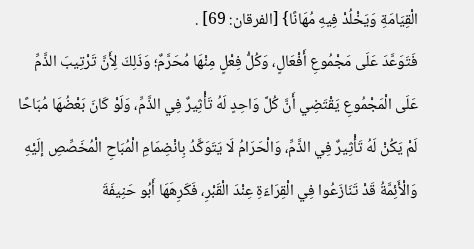الْقِيَامَةِ وَيَخْلُدْ فِيهِ مُهَانًا} [الفرقان: 69] .
فَتَوَعَّدَ عَلَى مَجْمُوعِ أَفْعَالٍ، وَكُلُّ فِعْلٍ مِنْهَا مُحَرَّمٌ؛ وَذَلِكَ لِأَنَّ تَرْتِيبَ الذَّمِّ عَلَى الْمَجْمُوعِ يَقْتَضِي أَنَّ كُلَّ وَاحِدٍ لَهُ تَأْثِيرٌ فِي الذَّمِّ، وَلَوْ كَانَ بَعْضُهَا مُبَاحًا لَمْ يَكُنْ لَهُ تَأْثِيرٌ فِي الذَّمِّ، وَالْحَرَامُ لَا يَتَوَكَّدُ بِانْضِمَامِ الْمُبَاحِ الْمُخَصِّصِ إلَيْهِ وَالْأَئِمَّةُ قَدْ تَنَازَعُوا فِي الْقِرَاءَةِ عِنْدَ الْقَبْرِ، فَكَرِهَهَا أَبُو حَنِيفَةَ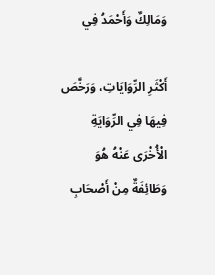وَمَالِكٌ وَأَحْمَدُ فِي

أَكْثَرِ الرِّوَايَاتِ، وَرَخَّصَ فِيهَا فِي الرِّوَايَةِ الْأُخْرَى عَنْهُ هُوَ وَطَائِفَةٌ مِنْ أَصْحَابِ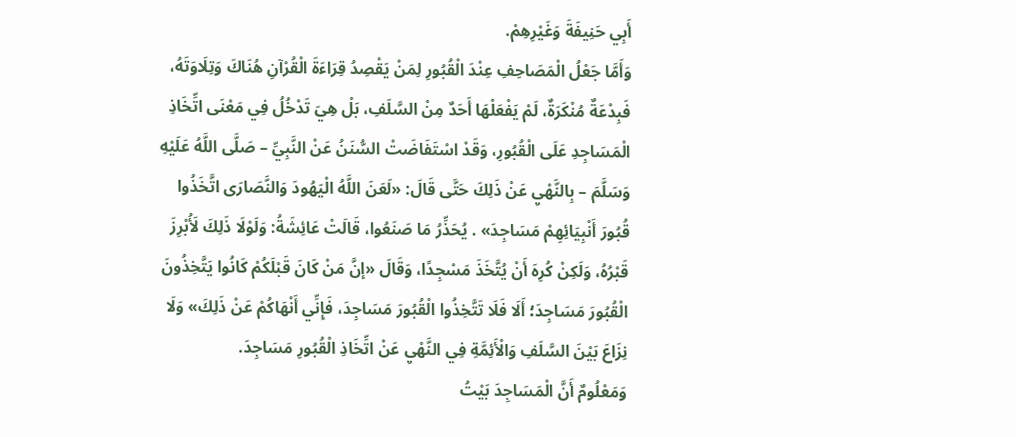أَبِي حَنِيفَةَ وَغَيْرِهِمْ.
وَأَمَّا جَعْلُ الْمَصَاحِفِ عِنْدَ الْقُبُورِ لِمَنْ يَقْصِدُ قِرَاءَةَ الْقُرْآنِ هُنَاكَ وَتِلَاوَتَهُ، فَبِدْعَةٌ مُنْكَرَةٌ، لَمْ يَفْعَلْهَا أَحَدٌ مِنْ السَّلَفِ، بَلْ هِيَ تَدْخُلُ فِي مَعْنَى اتِّخَاذِ الْمَسَاجِدِ عَلَى الْقُبُورِ، وَقَدْ اسْتَفَاضَتْ السُّنَنُ عَنْ النَّبِيِّ – صَلَّى اللَّهُ عَلَيْهِ وَسَلَّمَ – بِالنَّهْيِ عَنْ ذَلِكَ حَتَّى قَالَ: «لَعَنَ اللَّهُ الْيَهُودَ وَالنَّصَارَى اتَّخَذُوا قُبُورَ أَنْبِيَائِهِمْ مَسَاجِدَ» . يُحَذِّرُ مَا صَنَعُوا، قَالَتْ عَائِشَةُ: وَلَوْلَا ذَلِكَ لَأُبْرِزَ قَبْرُهُ، وَلَكِنْ كُرِهَ أَنْ يُتَّخَذَ مَسْجِدًا، وَقَالَ «إنَّ مَنْ كَانَ قَبْلَكُمْ كَانُوا يَتَّخِذُونَ الْقُبُورَ مَسَاجِدَ؛ أَلَا فَلَا تَتَّخِذُوا الْقُبُورَ مَسَاجِدَ، فَإِنِّي أَنْهَاكُمْ عَنْ ذَلِكَ» وَلَا نِزَاعَ بَيْنَ السَّلَفِ وَالْأَئِمَّةِ فِي النَّهْيِ عَنْ اتِّخَاذِ الْقُبُورِ مَسَاجِدَ.
وَمَعْلُومٌ أَنَّ الْمَسَاجِدَ بَيْتُ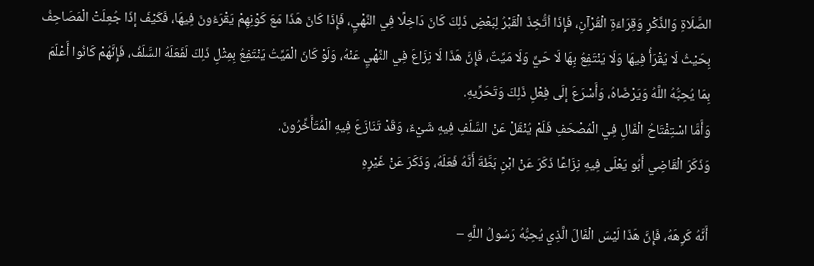الصَّلَاةِ وَالذِّكْرِ وَقِرَاءَةِ الْقُرْآنِ، فَإِذَا اُتُّخِذَ الْقَبْرُ لِبَعْضِ ذَلِكَ كَانَ دَاخِلًا فِي النَّهْيِ، فَإِذَا كَانَ هَذَا مَعَ كَوْنِهِمْ يَقْرَءُونَ فِيهَا، فَكَيْفَ إذَا جُعِلَتْ الْمَصَاحِفُ بِحَيْثُ لَا يُقْرَأُ فِيهَا وَلَا يَنْتَفِعُ بِهَا لَا حَيٌّ وَلَا مَيِّتٌ، فَإِنَّ هَذَا لَا نِزَاعَ فِي النَّهْيِ عَنْهُ، وَلَوْ كَانَ الْمَيِّتُ يَنْتَفِعُ بِمِثْلِ ذَلِكَ لَفَعَلَهُ السَّلَفُ، فَإِنَّهُمْ كَانُوا أَعْلَمَ بِمَا يُحِبُّهُ اللَّهُ وَيَرْضَاهُ، وَأَسْرَعَ إلَى فِعْلِ ذَلِكَ وَتَحَرِّيهِ.
وَأَمَّا اسْتِفْتَاحُ الْفَالِ فِي الْمُصْحَفِ فَلَمْ يُنْقَلْ عَنْ السَّلَفِ فِيهِ شَيْءٌ، وَقَدْ تَنَازَعَ فِيهِ الْمُتَأَخِّرُونَ.
وَذَكَرَ الْقَاضِي أَبُو يَعْلَى فِيهِ نِزَاعًا ذَكَرَ عَنْ ابْنِ بَطَّةَ أَنَّهُ فَعَلَهُ، وَذَكَرَ عَنْ غَيْرِهِ

أَنَّهُ كَرِهَهُ، فَإِنَّ هَذَا لَيْسَ الْفَالَ الَّذِي يُحِبُّهُ رَسُولُ اللَّهِ –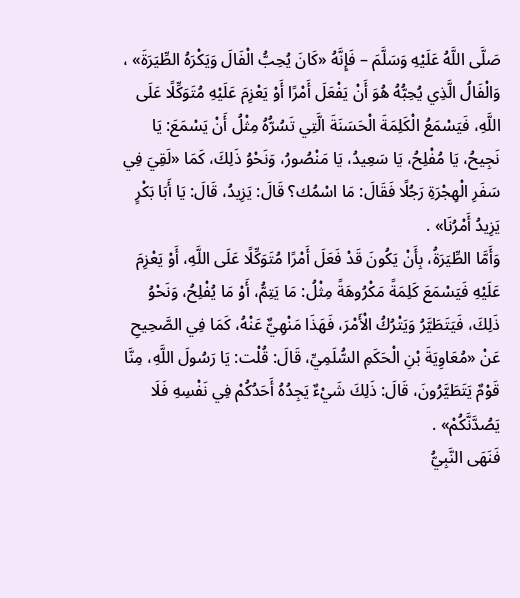صَلَّى اللَّهُ عَلَيْهِ وَسَلَّمَ – فَإِنَّهُ «كَانَ يُحِبُّ الْفَالَ وَيَكْرَهُ الطِّيَرَةَ» ، وَالْفَالُ الَّذِي يُحِبُّهُ هُوَ أَنْ يَفْعَلَ أَمْرًا أَوْ يَعْزِمَ عَلَيْهِ مُتَوَكِّلًا عَلَى اللَّهِ، فَيَسْمَعُ الْكَلِمَةَ الْحَسَنَةَ الَّتِي تَسُرُّهُ مِثْلُ أَنْ يَسْمَعَ: يَا نَجِيحُ، يَا مُفْلِحُ، يَا سَعِيدُ، يَا مَنْصُورُ، وَنَحْوُ ذَلِكَ، كَمَا «لَقِيَ فِي سَفَرِ الْهِجْرَةِ رَجُلًا فَقَالَ: مَا اسْمُك؟ قَالَ: يَزِيدُ، قَالَ: يَا أَبَا بَكْرٍ يَزِيدُ أَمْرُنَا» .
وَأَمَّا الطِّيَرَةُ، بِأَنْ يَكُونَ قَدْ فَعَلَ أَمْرًا مُتَوَكِّلًا عَلَى اللَّهِ، أَوْ يَعْزِمَ عَلَيْهِ فَيَسْمَعَ كَلِمَةً مَكْرُوهَةً مِثْلُ: مَا يَتِمُّ، أَوْ مَا يُفْلِحُ، وَنَحْوُ ذَلِكَ، فَيَتَطَيَّرُ وَيَتْرُكُ الْأَمْرَ، فَهَذَا مَنْهِيٌّ عَنْهُ، كَمَا فِي الصَّحِيحِ عَنْ «مُعَاوِيَةَ بْنِ الْحَكَمِ السُّلَمِيِّ، قَالَ: قُلْت: يَا رَسُولَ اللَّهِ، مِنَّا قَوْمٌ يَتَطَيَّرُونَ، قَالَ: ذَلِكَ شَيْءٌ يَجِدُهُ أَحَدُكُمْ فِي نَفْسِهِ فَلَا يَصُدَّنَّكُمْ» .
فَنَهَى النَّبِيُّ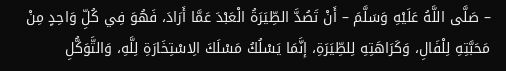– صَلَّى اللَّهُ عَلَيْهِ وَسَلَّمَ – أَنْ تَصُدَّ الطِّيَرَةُ الْعَبْدَ عَمَّا أَرَادَ، فَهُوَ فِي كُلِّ وَاحِدٍ مِنْ مَحَبَّتِهِ لِلْفَالِ، وَكَرَاهَتِهِ لِلطِّيَرَةِ، إنَّمَا يَسْلُكُ مَسْلَكَ الِاسْتِخَارَةِ لِلَّهِ، وَالتَّوَكُّلِ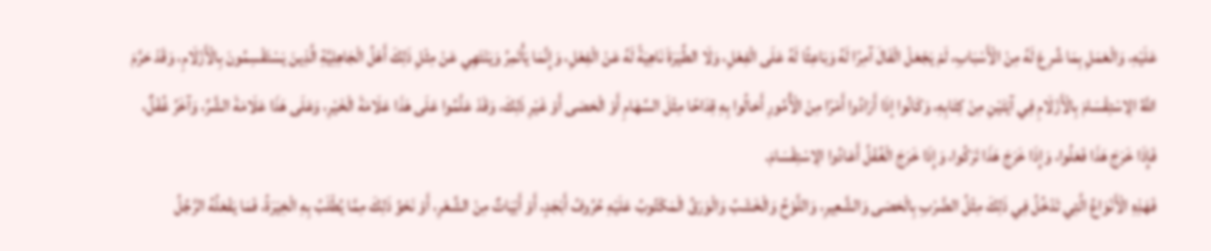عَلَيْهِ، وَالْعَمَلِ بِمَا شُرِعَ لَهُ مِنْ الْأَسْبَابِ، لَمْ يَجْعَلْ الْفَالَ آمِرًا لَهُ وَبَاعِثًا لَهُ عَلَى الْفِعْلِ، وَلَا الطِّيَرَةَ نَاهِيَةً لَهُ عَنْ الْفِعْلِ، وَإِنَّمَا يَأْتَمِرُ وَيَنْتَهِي عَنْ مِثْلِ ذَلِكَ أَهْلُ الْجَاهِلِيَّةِ الَّذِينَ يَسْتَقْسِمُونَ بِالْأَزْلَامِ، وَقَدْ حَرَّمَ اللَّهُ الِاسْتِقْسَامَ بِالْأَزْلَامِ فِي آيَتَيْنِ مِنْ كِتَابِهِ، وَكَانُوا إذَا أَرَادُوا أَمْرًا مِنْ الْأُمُورِ أَحَالُوا بِهِ قِدَاحًا مِثْلَ السِّهَامِ أَوْ الْحَصَى أَوْ غَيْرِ ذَلِكَ، وَقَدْ عَلَّمُوا عَلَى هَذَا عَلَامَةَ الْخَيْرِ، وَعَلَى هَذَا عَلَامَةَ الشَّرِّ، وَآخَرُ غُفْلٌ، فَإِذَا خَرَجَ هَذَا فَعَلُوا، وَإِذَا خَرَجَ هَذَا تَرَكُوا، وَإِذَا خَرَجَ الْغُفْلُ أَعَادُوا الِاسْتِقْسَامَ.
فَهَذِهِ الْأَنْوَاعُ الَّتِي تَدْخُلُ فِي ذَلِكَ مِثْلُ الضَّرْبِ بِالْحَصَى وَالشَّعِيرِ، وَاللَّوْحُ وَالْخَشَبُ وَالْوَرَقُ الْمَكْتُوبُ عَلَيْهِ حُرُوفُ أَبْجَدٍ، أَوْ أَبْيَاتٌ مِنْ الشِّعْرِ، أَوْ نَحْوُ ذَلِكَ مِمَّا يُطْلَبُ بِهِ الْخِيَرَةُ، فَمَا يَفْعَلُهُ الرَّجُلُ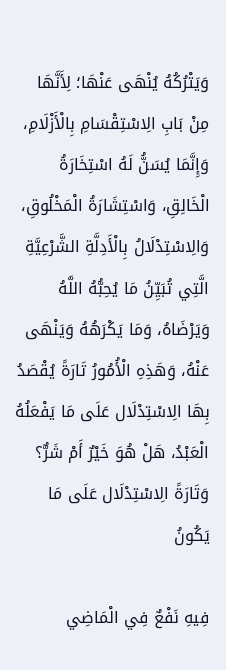وَيَتْرُكُهُ يُنْهَى عَنْهَا؛ لِأَنَّهَا مِنْ بَابِ الِاسْتِقْسَامِ بِالْأَزْلَامِ، وَإِنَّمَا يُسَنُّ لَهُ اسْتِخَارَةُ الْخَالِقِ، وَاسْتِشَارَةُ الْمَخْلُوقِ، وَالِاسْتِدْلَالُ بِالْأَدِلَّةِ الشَّرْعِيَّةِ الَّتِي تُبَيِّنُ مَا يُحِبُّهُ اللَّهُ وَيَرْضَاهُ، وَمَا يَكْرَهُهُ وَيَنْهَى عَنْهُ، وَهَذِهِ الْأُمُورُ تَارَةً يُقْصَدُ بِهَا الِاسْتِدْلَال عَلَى مَا يَفْعَلُهُ الْعَبْدُ، هَلْ هُوَ خَيْرٌ أَمْ شَرٌّ؟ وَتَارَةً الِاسْتِدْلَال عَلَى مَا يَكُونُ

فِيهِ نَفْعٌ فِي الْمَاضِي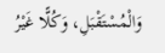وَالْمُسْتَقْبَلِ، وَكُلًّا غَيْرُ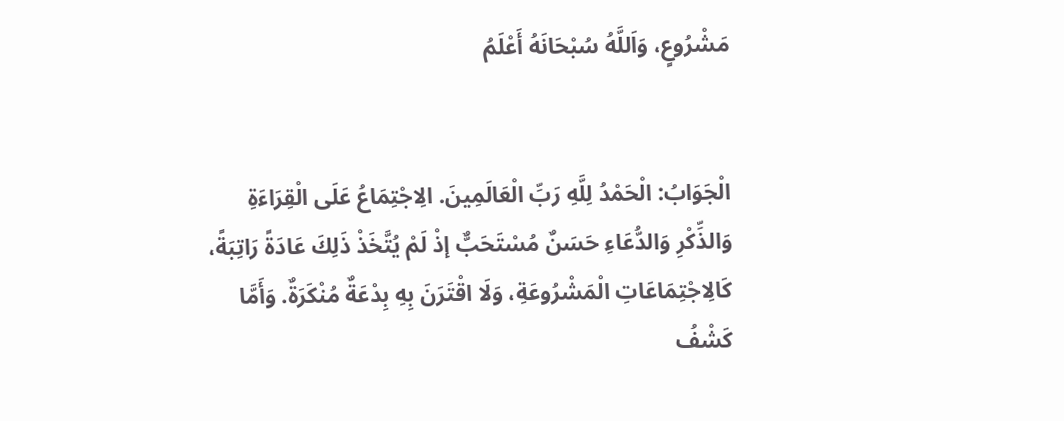مَشْرُوعٍ، وَاَللَّهُ سُبْحَانَهُ أَعْلَمُ


الْجَوَابُ: الْحَمْدُ لِلَّهِ رَبِّ الْعَالَمِينَ. الِاجْتِمَاعُ عَلَى الْقِرَاءَةِ وَالذِّكْرِ وَالدُّعَاءِ حَسَنٌ مُسْتَحَبٌّ إذْ لَمْ يُتَّخَذْ ذَلِكَ عَادَةً رَاتِبَةً، كَالِاجْتِمَاعَاتِ الْمَشْرُوعَةِ، وَلَا اقْتَرَنَ بِهِ بِدْعَةٌ مُنْكَرَةٌ. وَأَمَّا كَشْفُ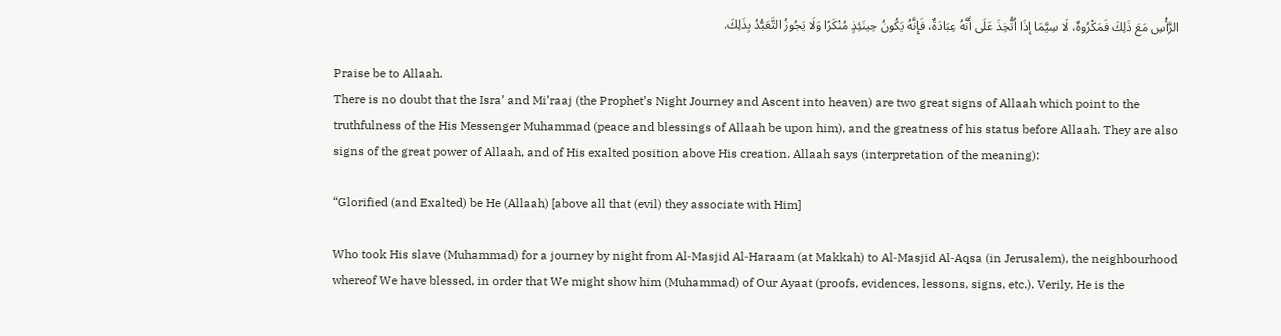الرَّأْسِ مَعَ ذَلِكَ فَمَكْرُوهٌ، لَا سِيَّمَا إذَا اُتُّخِذَ عَلَى أَنَّهُ عِبَادَةٌ، فَإِنَّهُ يَكُونُ حِينَئِذٍ مُنْكَرًا وَلَا يَجُوزُ التَّعَبُّدُ بِذَلِكَ.

Praise be to Allaah.
There is no doubt that the Isra’ and Mi’raaj (the Prophet’s Night Journey and Ascent into heaven) are two great signs of Allaah which point to the truthfulness of the His Messenger Muhammad (peace and blessings of Allaah be upon him), and the greatness of his status before Allaah. They are also signs of the great power of Allaah, and of His exalted position above His creation. Allaah says (interpretation of the meaning):

“Glorified (and Exalted) be He (Allaah) [above all that (evil) they associate with Him]

Who took His slave (Muhammad) for a journey by night from Al‑Masjid Al‑Haraam (at Makkah) to Al‑Masjid Al‑Aqsa (in Jerusalem), the neighbourhood whereof We have blessed, in order that We might show him (Muhammad) of Our Ayaat (proofs, evidences, lessons, signs, etc.). Verily, He is the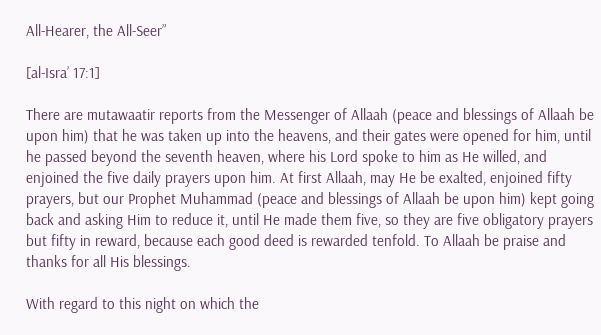All‑Hearer, the All‑Seer”

[al-Isra’ 17:1]

There are mutawaatir reports from the Messenger of Allaah (peace and blessings of Allaah be upon him) that he was taken up into the heavens, and their gates were opened for him, until he passed beyond the seventh heaven, where his Lord spoke to him as He willed, and enjoined the five daily prayers upon him. At first Allaah, may He be exalted, enjoined fifty prayers, but our Prophet Muhammad (peace and blessings of Allaah be upon him) kept going back and asking Him to reduce it, until He made them five, so they are five obligatory prayers but fifty in reward, because each good deed is rewarded tenfold. To Allaah be praise and thanks for all His blessings.

With regard to this night on which the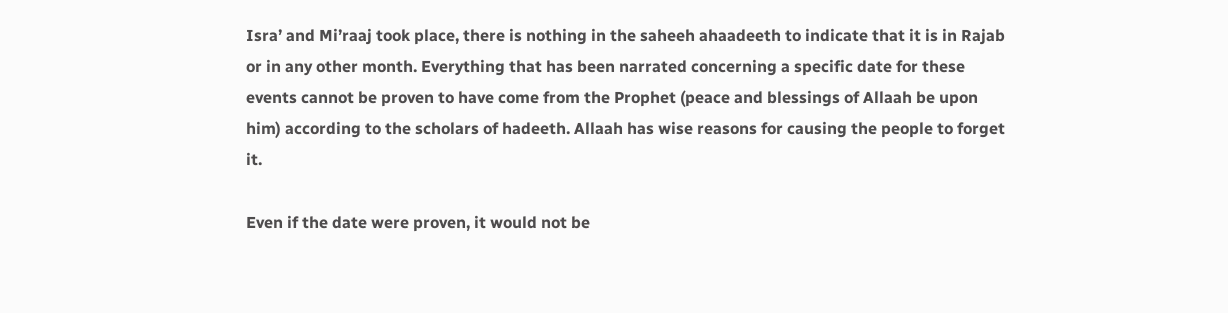Isra’ and Mi’raaj took place, there is nothing in the saheeh ahaadeeth to indicate that it is in Rajab or in any other month. Everything that has been narrated concerning a specific date for these events cannot be proven to have come from the Prophet (peace and blessings of Allaah be upon him) according to the scholars of hadeeth. Allaah has wise reasons for causing the people to forget it.

Even if the date were proven, it would not be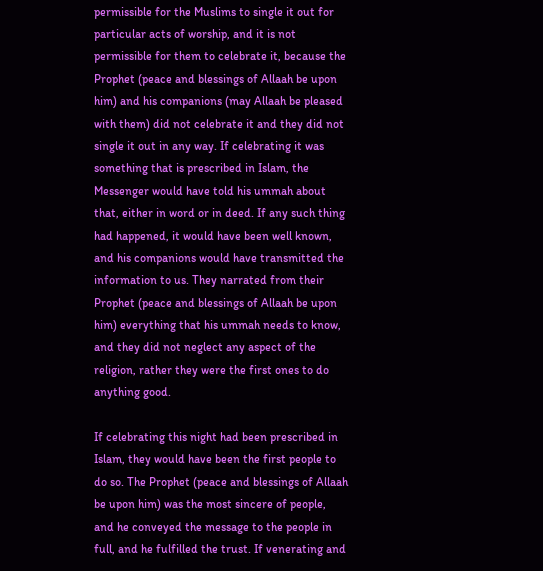permissible for the Muslims to single it out for particular acts of worship, and it is not permissible for them to celebrate it, because the Prophet (peace and blessings of Allaah be upon him) and his companions (may Allaah be pleased with them) did not celebrate it and they did not single it out in any way. If celebrating it was something that is prescribed in Islam, the Messenger would have told his ummah about that, either in word or in deed. If any such thing had happened, it would have been well known, and his companions would have transmitted the information to us. They narrated from their Prophet (peace and blessings of Allaah be upon him) everything that his ummah needs to know, and they did not neglect any aspect of the religion, rather they were the first ones to do anything good.

If celebrating this night had been prescribed in Islam, they would have been the first people to do so. The Prophet (peace and blessings of Allaah be upon him) was the most sincere of people, and he conveyed the message to the people in full, and he fulfilled the trust. If venerating and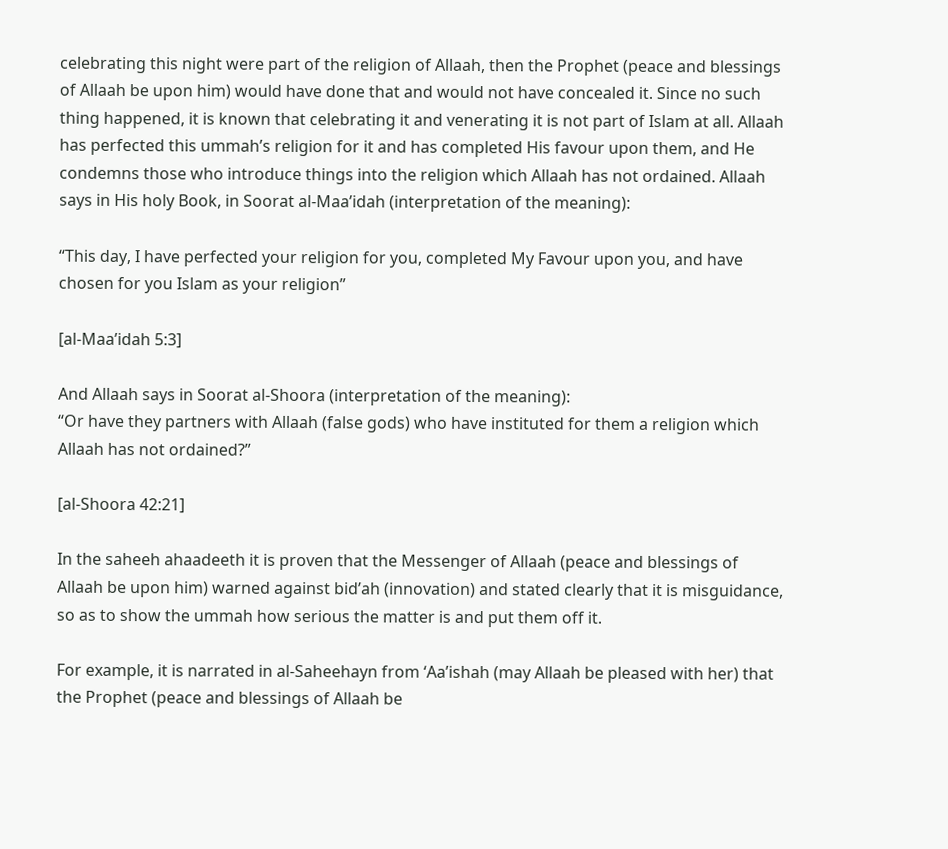celebrating this night were part of the religion of Allaah, then the Prophet (peace and blessings of Allaah be upon him) would have done that and would not have concealed it. Since no such thing happened, it is known that celebrating it and venerating it is not part of Islam at all. Allaah has perfected this ummah’s religion for it and has completed His favour upon them, and He condemns those who introduce things into the religion which Allaah has not ordained. Allaah says in His holy Book, in Soorat al-Maa’idah (interpretation of the meaning):

“This day, I have perfected your religion for you, completed My Favour upon you, and have chosen for you Islam as your religion”

[al-Maa’idah 5:3]

And Allaah says in Soorat al-Shoora (interpretation of the meaning):
“Or have they partners with Allaah (false gods) who have instituted for them a religion which Allaah has not ordained?”

[al-Shoora 42:21]

In the saheeh ahaadeeth it is proven that the Messenger of Allaah (peace and blessings of Allaah be upon him) warned against bid’ah (innovation) and stated clearly that it is misguidance, so as to show the ummah how serious the matter is and put them off it.

For example, it is narrated in al-Saheehayn from ‘Aa’ishah (may Allaah be pleased with her) that the Prophet (peace and blessings of Allaah be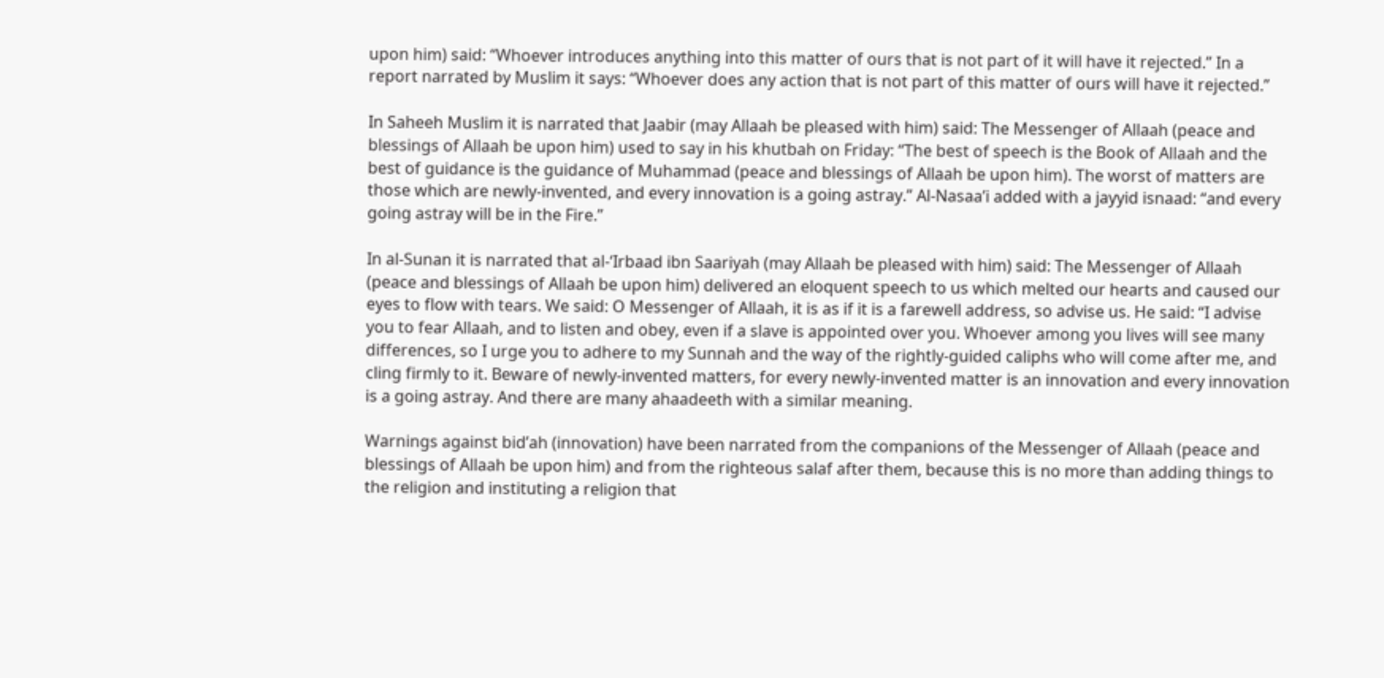upon him) said: “Whoever introduces anything into this matter of ours that is not part of it will have it rejected.” In a report narrated by Muslim it says: “Whoever does any action that is not part of this matter of ours will have it rejected.”

In Saheeh Muslim it is narrated that Jaabir (may Allaah be pleased with him) said: The Messenger of Allaah (peace and blessings of Allaah be upon him) used to say in his khutbah on Friday: “The best of speech is the Book of Allaah and the best of guidance is the guidance of Muhammad (peace and blessings of Allaah be upon him). The worst of matters are those which are newly-invented, and every innovation is a going astray.” Al-Nasaa’i added with a jayyid isnaad: “and every going astray will be in the Fire.”

In al-Sunan it is narrated that al-‘Irbaad ibn Saariyah (may Allaah be pleased with him) said: The Messenger of Allaah (peace and blessings of Allaah be upon him) delivered an eloquent speech to us which melted our hearts and caused our eyes to flow with tears. We said: O Messenger of Allaah, it is as if it is a farewell address, so advise us. He said: “I advise you to fear Allaah, and to listen and obey, even if a slave is appointed over you. Whoever among you lives will see many differences, so I urge you to adhere to my Sunnah and the way of the rightly-guided caliphs who will come after me, and cling firmly to it. Beware of newly-invented matters, for every newly-invented matter is an innovation and every innovation is a going astray. And there are many ahaadeeth with a similar meaning.

Warnings against bid’ah (innovation) have been narrated from the companions of the Messenger of Allaah (peace and blessings of Allaah be upon him) and from the righteous salaf after them, because this is no more than adding things to the religion and instituting a religion that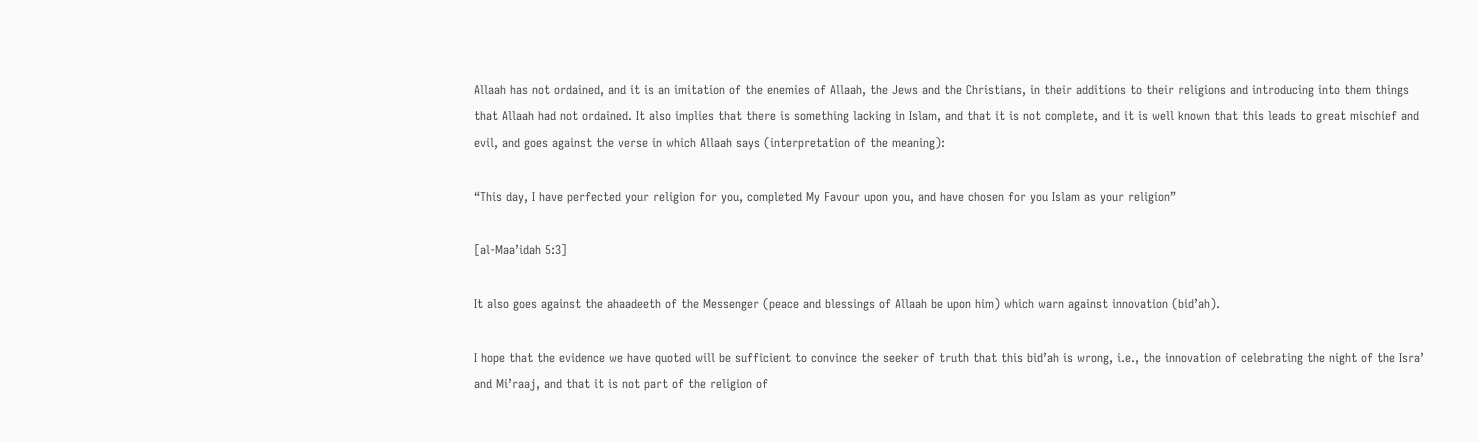Allaah has not ordained, and it is an imitation of the enemies of Allaah, the Jews and the Christians, in their additions to their religions and introducing into them things that Allaah had not ordained. It also implies that there is something lacking in Islam, and that it is not complete, and it is well known that this leads to great mischief and evil, and goes against the verse in which Allaah says (interpretation of the meaning):

“This day, I have perfected your religion for you, completed My Favour upon you, and have chosen for you Islam as your religion”

[al-Maa’idah 5:3]

It also goes against the ahaadeeth of the Messenger (peace and blessings of Allaah be upon him) which warn against innovation (bid’ah).

I hope that the evidence we have quoted will be sufficient to convince the seeker of truth that this bid’ah is wrong, i.e., the innovation of celebrating the night of the Isra’ and Mi’raaj, and that it is not part of the religion of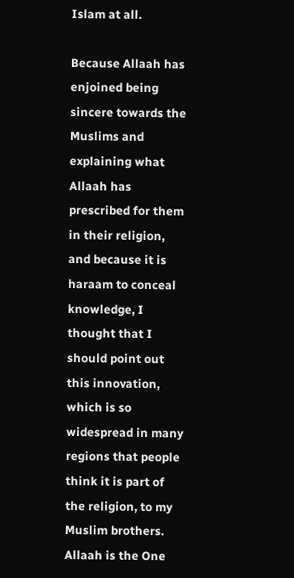Islam at all.

Because Allaah has enjoined being sincere towards the Muslims and explaining what Allaah has prescribed for them in their religion, and because it is haraam to conceal knowledge, I thought that I should point out this innovation, which is so widespread in many regions that people think it is part of the religion, to my Muslim brothers. Allaah is the One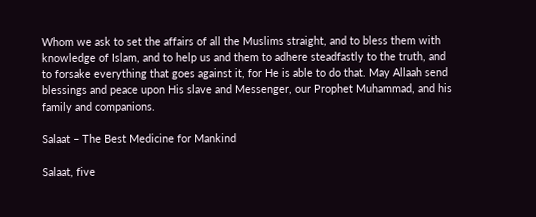Whom we ask to set the affairs of all the Muslims straight, and to bless them with knowledge of Islam, and to help us and them to adhere steadfastly to the truth, and to forsake everything that goes against it, for He is able to do that. May Allaah send blessings and peace upon His slave and Messenger, our Prophet Muhammad, and his family and companions.

Salaat – The Best Medicine for Mankind

Salaat, five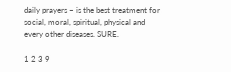daily prayers – is the best treatment for social, moral, spiritual, physical and every other diseases. SURE.

1 2 3 9